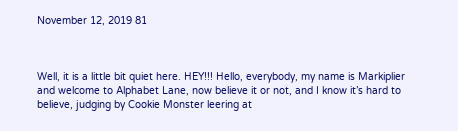November 12, 2019 81



Well, it is a little bit quiet here. HEY!!! Hello, everybody, my name is Markiplier and welcome to Alphabet Lane, now believe it or not, and I know it’s hard to believe, judging by Cookie Monster leering at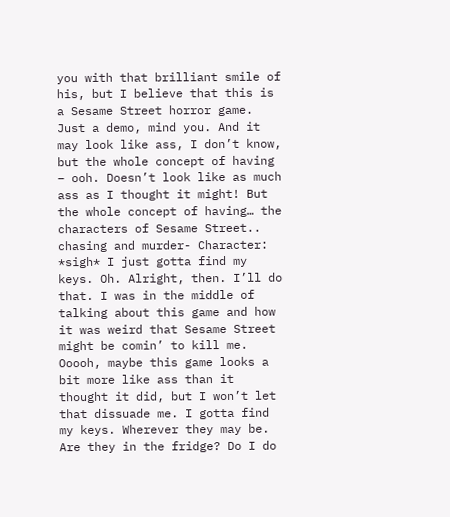you with that brilliant smile of his, but I believe that this is a Sesame Street horror game. Just a demo, mind you. And it may look like ass, I don’t know, but the whole concept of having – ooh. Doesn’t look like as much ass as I thought it might! But the whole concept of having… the characters of Sesame Street.. chasing and murder- Character: *sigh* I just gotta find my keys. Oh. Alright, then. I’ll do that. I was in the middle of talking about this game and how it was weird that Sesame Street might be comin’ to kill me. Ooooh, maybe this game looks a bit more like ass than it thought it did, but I won’t let that dissuade me. I gotta find my keys. Wherever they may be. Are they in the fridge? Do I do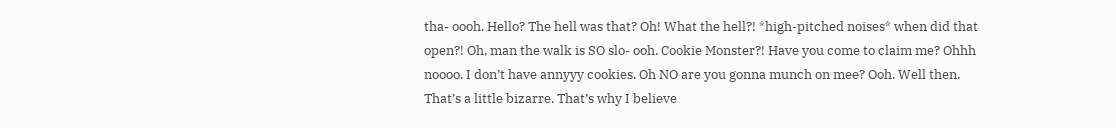tha- oooh. Hello? The hell was that? Oh! What the hell?! *high-pitched noises* when did that open?! Oh, man the walk is SO slo- ooh. Cookie Monster?! Have you come to claim me? Ohhh noooo. I don’t have annyyy cookies. Oh NO are you gonna munch on mee? Ooh. Well then. That’s a little bizarre. That’s why I believe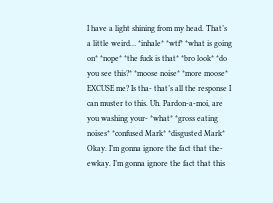I have a light shining from my head. That’s a little weird… *inhale* *wtf* *what is going on* *nope* *the fuck is that* *bro look* *do you see this?* *moose noise* *more moose* EXCUSE me? Is tha- that’s all the response I can muster to this. Uh. Pardon-a-moi, are you washing your- *what* *gross eating noises* *confused Mark* *disgusted Mark* Okay. I’m gonna ignore the fact that the- ewkay. I’m gonna ignore the fact that this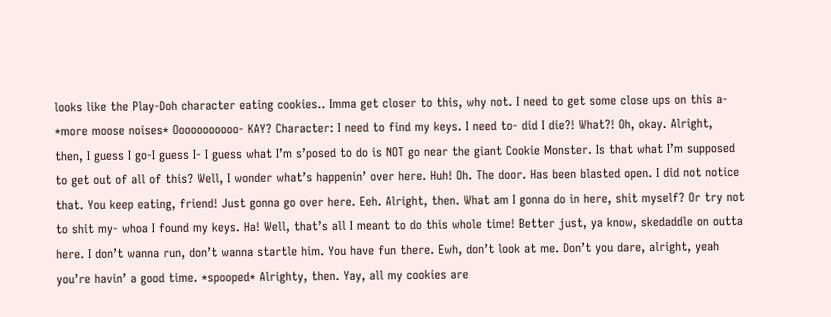looks like the Play-Doh character eating cookies.. Imma get closer to this, why not. I need to get some close ups on this a- *more moose noises* Ooooooooooo- KAY? Character: I need to find my keys. I need to- did I die?! What?! Oh, okay. Alright, then, I guess I go-I guess I- I guess what I’m s’posed to do is NOT go near the giant Cookie Monster. Is that what I’m supposed to get out of all of this? Well, I wonder what’s happenin’ over here. Huh! Oh. The door. Has been blasted open. I did not notice that. You keep eating, friend! Just gonna go over here. Eeh. Alright, then. What am I gonna do in here, shit myself? Or try not to shit my- whoa I found my keys. Ha! Well, that’s all I meant to do this whole time! Better just, ya know, skedaddle on outta here. I don’t wanna run, don’t wanna startle him. You have fun there. Ewh, don’t look at me. Don’t you dare, alright, yeah you’re havin’ a good time. *spooped* Alrighty, then. Yay, all my cookies are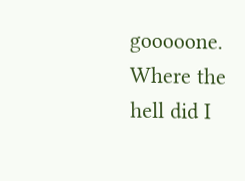gooooone. Where the hell did I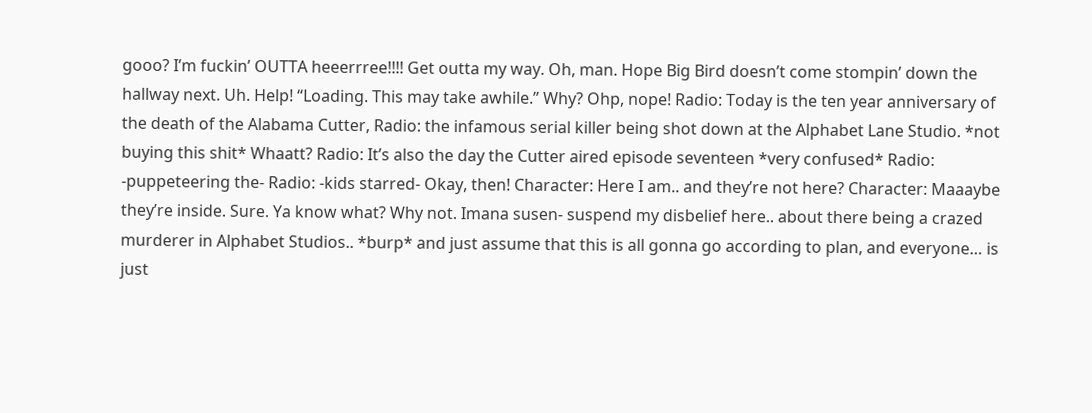gooo? I’m fuckin’ OUTTA heeerrree!!!! Get outta my way. Oh, man. Hope Big Bird doesn’t come stompin’ down the hallway next. Uh. Help! “Loading. This may take awhile.” Why? Ohp, nope! Radio: Today is the ten year anniversary of the death of the Alabama Cutter, Radio: the infamous serial killer being shot down at the Alphabet Lane Studio. *not buying this shit* Whaatt? Radio: It’s also the day the Cutter aired episode seventeen *very confused* Radio: -puppeteering the- Radio: -kids starred- Okay, then! Character: Here I am.. and they’re not here? Character: Maaaybe they’re inside. Sure. Ya know what? Why not. Imana susen- suspend my disbelief here.. about there being a crazed murderer in Alphabet Studios.. *burp* and just assume that this is all gonna go according to plan, and everyone… is just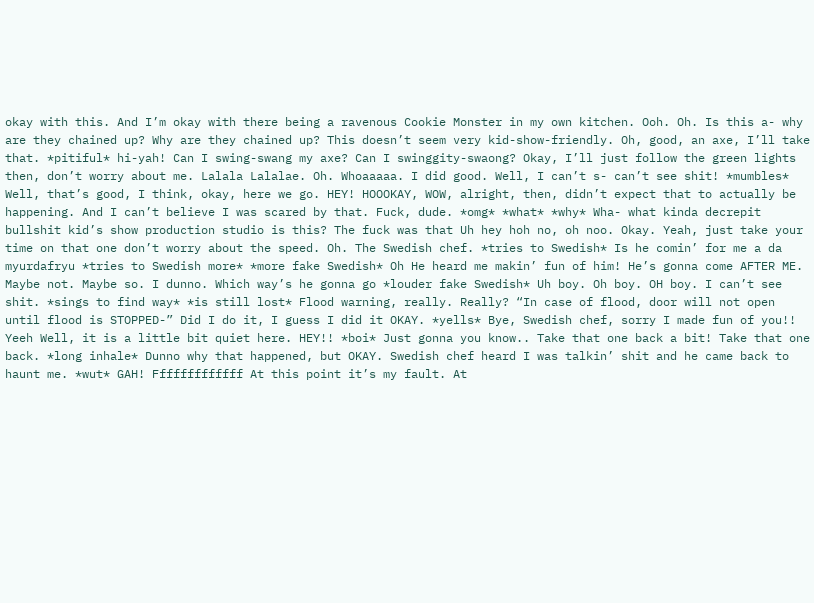okay with this. And I’m okay with there being a ravenous Cookie Monster in my own kitchen. Ooh. Oh. Is this a- why are they chained up? Why are they chained up? This doesn’t seem very kid-show-friendly. Oh, good, an axe, I’ll take that. *pitiful* hi-yah! Can I swing-swang my axe? Can I swinggity-swaong? Okay, I’ll just follow the green lights then, don’t worry about me. Lalala Lalalae. Oh. Whoaaaaa. I did good. Well, I can’t s- can’t see shit! *mumbles* Well, that’s good, I think, okay, here we go. HEY! HOOOKAY, WOW, alright, then, didn’t expect that to actually be happening. And I can’t believe I was scared by that. Fuck, dude. *omg* *what* *why* Wha- what kinda decrepit bullshit kid’s show production studio is this? The fuck was that Uh hey hoh no, oh noo. Okay. Yeah, just take your time on that one don’t worry about the speed. Oh. The Swedish chef. *tries to Swedish* Is he comin’ for me a da myurdafryu *tries to Swedish more* *more fake Swedish* Oh He heard me makin’ fun of him! He’s gonna come AFTER ME. Maybe not. Maybe so. I dunno. Which way’s he gonna go *louder fake Swedish* Uh boy. Oh boy. OH boy. I can’t see shit. *sings to find way* *is still lost* Flood warning, really. Really? “In case of flood, door will not open until flood is STOPPED-” Did I do it, I guess I did it OKAY. *yells* Bye, Swedish chef, sorry I made fun of you!! Yeeh Well, it is a little bit quiet here. HEY!! *boi* Just gonna you know.. Take that one back a bit! Take that one back. *long inhale* Dunno why that happened, but OKAY. Swedish chef heard I was talkin’ shit and he came back to haunt me. *wut* GAH! Fffffffffffff At this point it’s my fault. At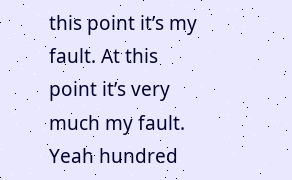this point it’s my fault. At this point it’s very much my fault. Yeah hundred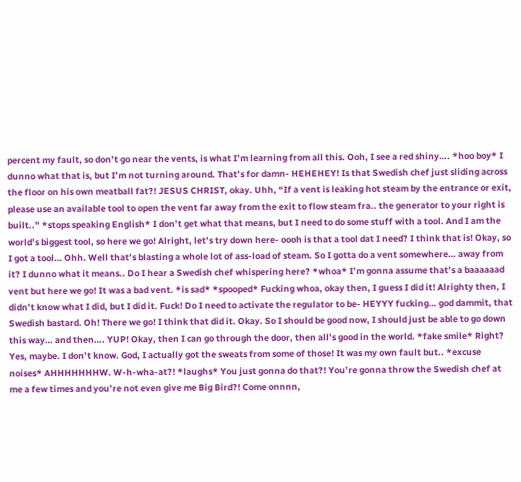percent my fault, so don’t go near the vents, is what I’m learning from all this. Ooh, I see a red shiny…. *hoo boy* I dunno what that is, but I’m not turning around. That’s for damn- HEHEHEY! Is that Swedish chef just sliding across the floor on his own meatball fat?! JESUS CHRIST, okay. Uhh, “If a vent is leaking hot steam by the entrance or exit, please use an available tool to open the vent far away from the exit to flow steam fra.. the generator to your right is built..” *stops speaking English* I don’t get what that means, but I need to do some stuff with a tool. And I am the world’s biggest tool, so here we go! Alright, let’s try down here- oooh is that a tool dat I need? I think that is! Okay, so I got a tool… Ohh. Well that’s blasting a whole lot of ass-load of steam. So I gotta do a vent somewhere… away from it? I dunno what it means.. Do I hear a Swedish chef whispering here? *whoa* I’m gonna assume that’s a baaaaaad vent but here we go! It was a bad vent. *is sad* *spooped* Fucking whoa, okay then, I guess I did it! Alrighty then, I didn’t know what I did, but I did it. Fuck! Do I need to activate the regulator to be- HEYYY fucking… god dammit, that Swedish bastard. Oh! There we go! I think that did it. Okay. So I should be good now, I should just be able to go down this way… and then…. YUP! Okay, then I can go through the door, then all’s good in the world. *fake smile* Right? Yes, maybe. I don’t know. God, I actually got the sweats from some of those! It was my own fault but.. *excuse noises* AHHHHHHHW. W-h-wha-at?! *laughs* You just gonna do that?! You’re gonna throw the Swedish chef at me a few times and you’re not even give me Big Bird?! Come onnnn,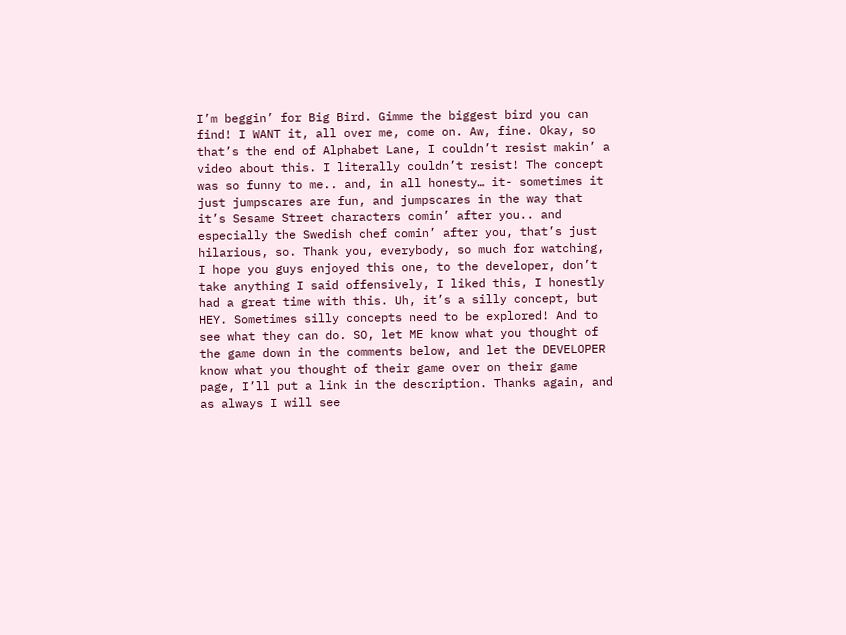I’m beggin’ for Big Bird. Gimme the biggest bird you can find! I WANT it, all over me, come on. Aw, fine. Okay, so that’s the end of Alphabet Lane, I couldn’t resist makin’ a video about this. I literally couldn’t resist! The concept was so funny to me.. and, in all honesty… it- sometimes it just jumpscares are fun, and jumpscares in the way that it’s Sesame Street characters comin’ after you.. and especially the Swedish chef comin’ after you, that’s just hilarious, so. Thank you, everybody, so much for watching, I hope you guys enjoyed this one, to the developer, don’t take anything I said offensively, I liked this, I honestly had a great time with this. Uh, it’s a silly concept, but HEY. Sometimes silly concepts need to be explored! And to see what they can do. SO, let ME know what you thought of the game down in the comments below, and let the DEVELOPER know what you thought of their game over on their game page, I’ll put a link in the description. Thanks again, and as always I will see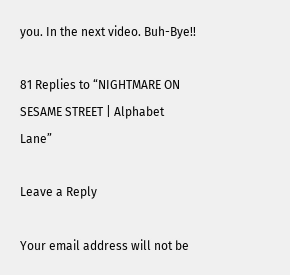you. In the next video. Buh-Bye!!

81 Replies to “NIGHTMARE ON SESAME STREET | Alphabet Lane”

Leave a Reply

Your email address will not be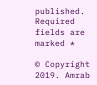published. Required fields are marked *

© Copyright 2019. Amrab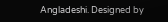Angladeshi. Designed by